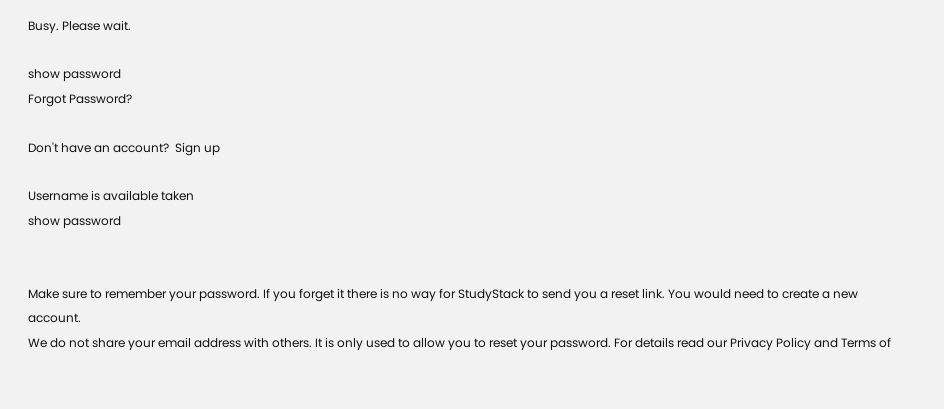Busy. Please wait.

show password
Forgot Password?

Don't have an account?  Sign up

Username is available taken
show password


Make sure to remember your password. If you forget it there is no way for StudyStack to send you a reset link. You would need to create a new account.
We do not share your email address with others. It is only used to allow you to reset your password. For details read our Privacy Policy and Terms of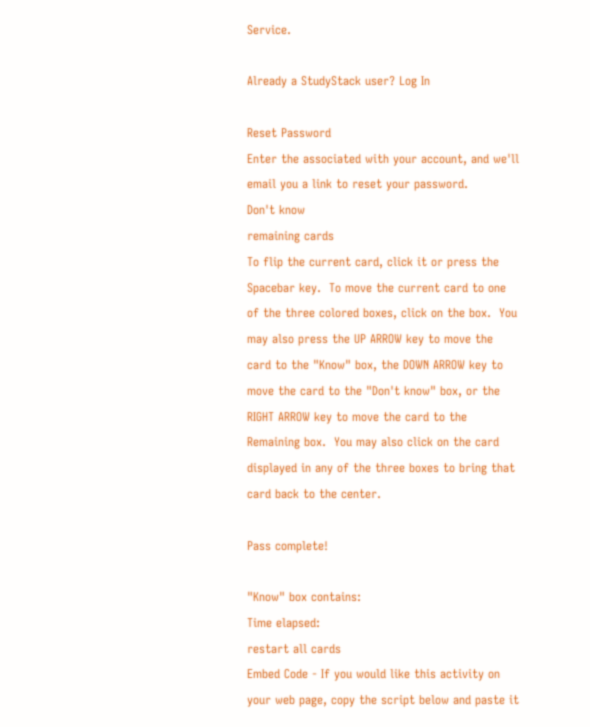Service.

Already a StudyStack user? Log In

Reset Password
Enter the associated with your account, and we'll email you a link to reset your password.
Don't know
remaining cards
To flip the current card, click it or press the Spacebar key.  To move the current card to one of the three colored boxes, click on the box.  You may also press the UP ARROW key to move the card to the "Know" box, the DOWN ARROW key to move the card to the "Don't know" box, or the RIGHT ARROW key to move the card to the Remaining box.  You may also click on the card displayed in any of the three boxes to bring that card back to the center.

Pass complete!

"Know" box contains:
Time elapsed:
restart all cards
Embed Code - If you would like this activity on your web page, copy the script below and paste it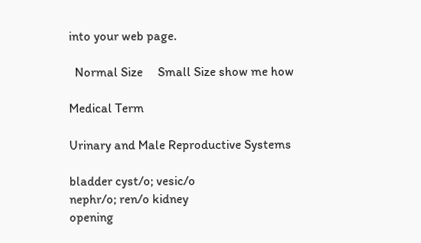into your web page.

  Normal Size     Small Size show me how

Medical Term

Urinary and Male Reproductive Systems

bladder cyst/o; vesic/o
nephr/o; ren/o kidney
opening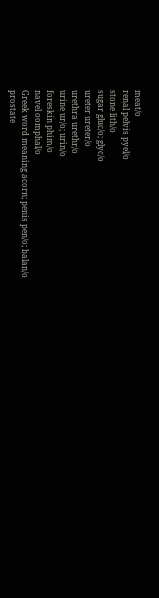meat/o
renal pelvis pyel/o
stone lith/o
sugar gluc/o; glyc/o
ureter ureter/o
urethra urethr/o
urine ur/o; urin/o
foreskin phim/o
navel oomphal/o
Greek word meaning acorn; penis pen/o; balan/o
prostate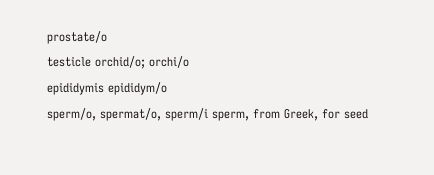prostate/o
testicle orchid/o; orchi/o
epididymis epididym/o
sperm/o, spermat/o, sperm/i sperm, from Greek, for seed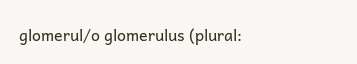glomerul/o glomerulus (plural: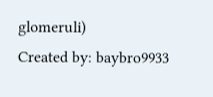glomeruli)
Created by: baybro9933